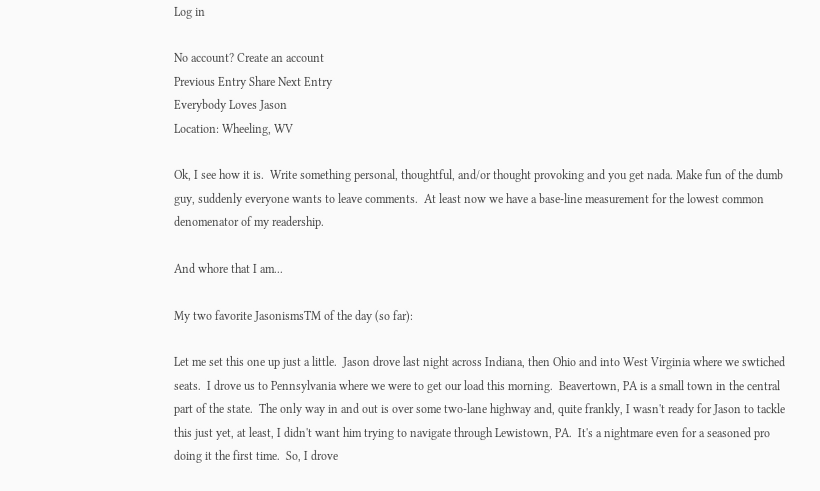Log in

No account? Create an account
Previous Entry Share Next Entry
Everybody Loves Jason
Location: Wheeling, WV

Ok, I see how it is.  Write something personal, thoughtful, and/or thought provoking and you get nada. Make fun of the dumb guy, suddenly everyone wants to leave comments.  At least now we have a base-line measurement for the lowest common denomenator of my readership.

And whore that I am...

My two favorite JasonismsTM of the day (so far):

Let me set this one up just a little.  Jason drove last night across Indiana, then Ohio and into West Virginia where we swtiched seats.  I drove us to Pennsylvania where we were to get our load this morning.  Beavertown, PA is a small town in the central part of the state.  The only way in and out is over some two-lane highway and, quite frankly, I wasn't ready for Jason to tackle this just yet, at least, I didn't want him trying to navigate through Lewistown, PA.  It's a nightmare even for a seasoned pro doing it the first time.  So, I drove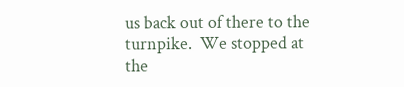us back out of there to the turnpike.  We stopped at the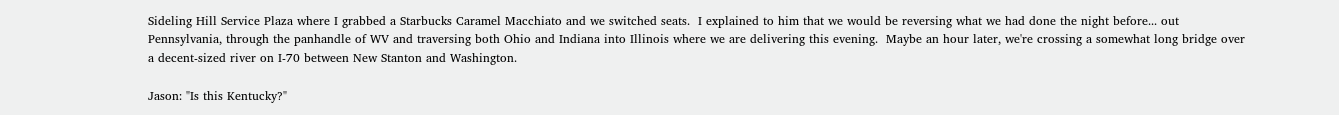Sideling Hill Service Plaza where I grabbed a Starbucks Caramel Macchiato and we switched seats.  I explained to him that we would be reversing what we had done the night before... out Pennsylvania, through the panhandle of WV and traversing both Ohio and Indiana into Illinois where we are delivering this evening.  Maybe an hour later, we're crossing a somewhat long bridge over a decent-sized river on I-70 between New Stanton and Washington.

Jason: "Is this Kentucky?"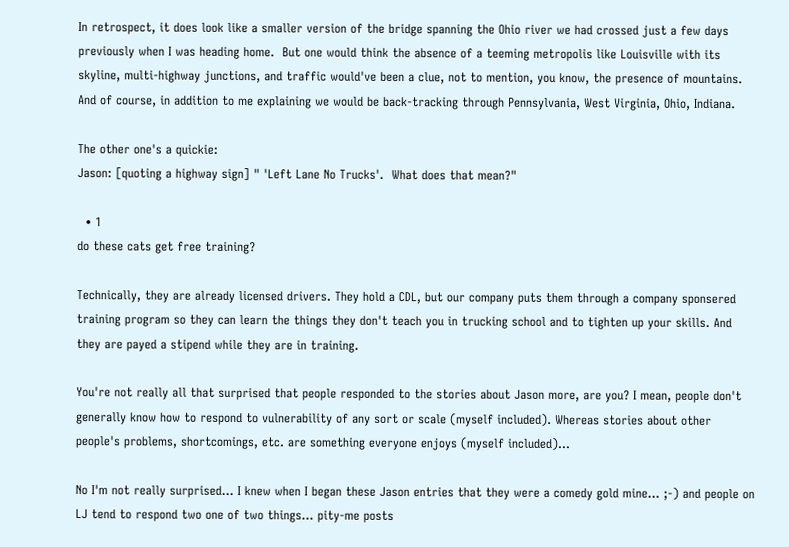In retrospect, it does look like a smaller version of the bridge spanning the Ohio river we had crossed just a few days previously when I was heading home.  But one would think the absence of a teeming metropolis like Louisville with its skyline, multi-highway junctions, and traffic would've been a clue, not to mention, you know, the presence of mountains.  And of course, in addition to me explaining we would be back-tracking through Pennsylvania, West Virginia, Ohio, Indiana.

The other one's a quickie:
Jason: [quoting a highway sign] " 'Left Lane No Trucks'.  What does that mean?"

  • 1
do these cats get free training?

Technically, they are already licensed drivers. They hold a CDL, but our company puts them through a company sponsered training program so they can learn the things they don't teach you in trucking school and to tighten up your skills. And they are payed a stipend while they are in training.

You're not really all that surprised that people responded to the stories about Jason more, are you? I mean, people don't generally know how to respond to vulnerability of any sort or scale (myself included). Whereas stories about other people's problems, shortcomings, etc. are something everyone enjoys (myself included)...

No I'm not really surprised... I knew when I began these Jason entries that they were a comedy gold mine... ;-) and people on LJ tend to respond two one of two things... pity-me posts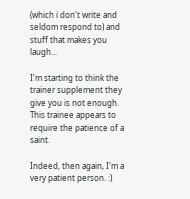(which i don't write and seldom respond to) and stuff that makes you laugh...

I'm starting to think the trainer supplement they give you is not enough. This trainee appears to require the patience of a saint.

Indeed, then again, I'm a very patient person. :)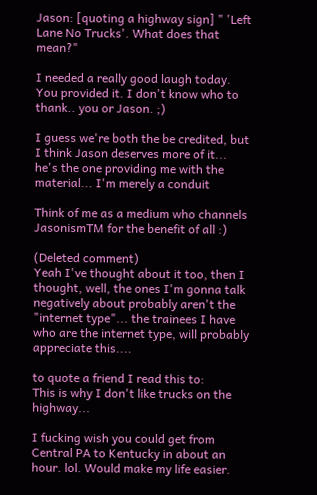Jason: [quoting a highway sign] " 'Left Lane No Trucks'. What does that mean?"

I needed a really good laugh today. You provided it. I don't know who to thank.. you or Jason. ;)

I guess we're both the be credited, but I think Jason deserves more of it... he's the one providing me with the material... I'm merely a conduit

Think of me as a medium who channels JasonismTM for the benefit of all :)

(Deleted comment)
Yeah I've thought about it too, then I thought, well, the ones I'm gonna talk negatively about probably aren't the "internet type"... the trainees I have who are the internet type, will probably appreciate this....

to quote a friend I read this to:
This is why I don't like trucks on the highway...

I fucking wish you could get from Central PA to Kentucky in about an hour. lol. Would make my life easier.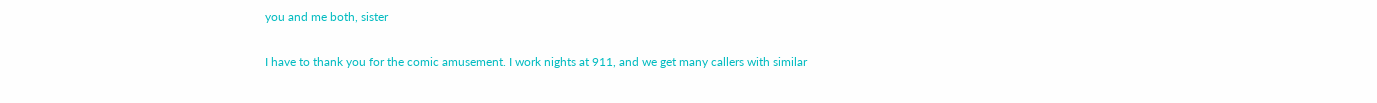you and me both, sister

I have to thank you for the comic amusement. I work nights at 911, and we get many callers with similar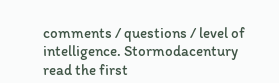comments / questions / level of intelligence. Stormodacentury read the first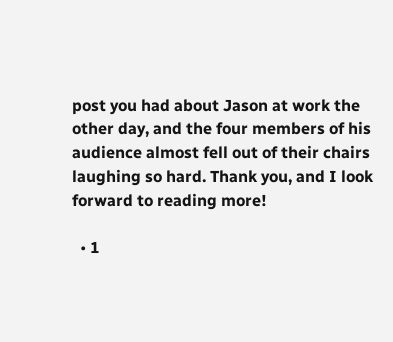post you had about Jason at work the other day, and the four members of his audience almost fell out of their chairs laughing so hard. Thank you, and I look forward to reading more!

  • 1